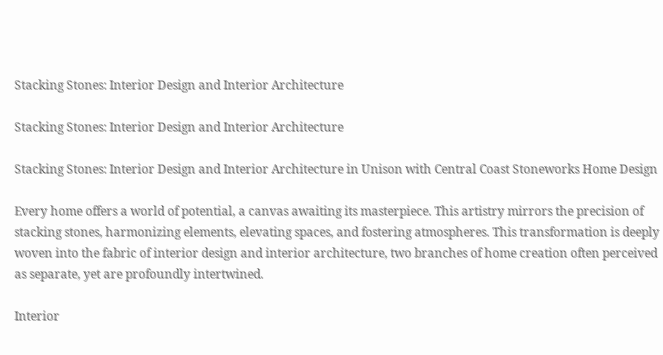Stacking Stones: Interior Design and Interior Architecture

Stacking Stones: Interior Design and Interior Architecture

Stacking Stones: Interior Design and Interior Architecture in Unison with Central Coast Stoneworks Home Design

Every home offers a world of potential, a canvas awaiting its masterpiece. This artistry mirrors the precision of stacking stones, harmonizing elements, elevating spaces, and fostering atmospheres. This transformation is deeply woven into the fabric of interior design and interior architecture, two branches of home creation often perceived as separate, yet are profoundly intertwined.

Interior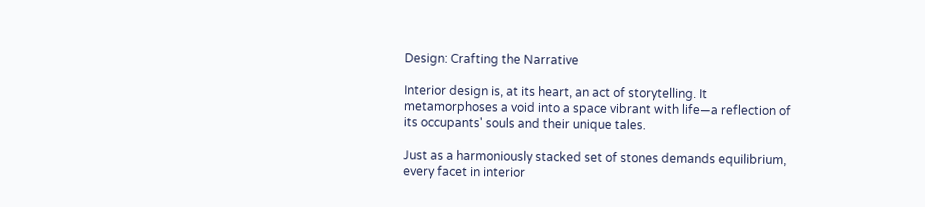Design: Crafting the Narrative

Interior design is, at its heart, an act of storytelling. It metamorphoses a void into a space vibrant with life—a reflection of its occupants' souls and their unique tales.

Just as a harmoniously stacked set of stones demands equilibrium, every facet in interior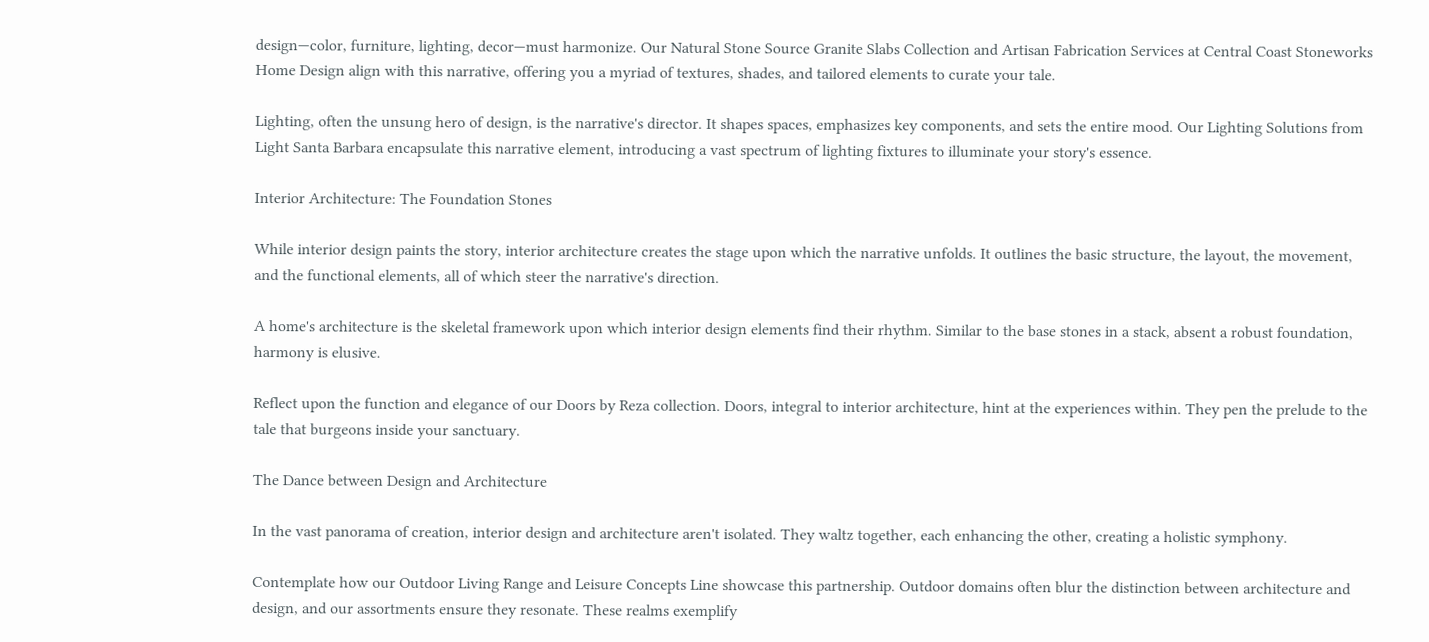design—color, furniture, lighting, decor—must harmonize. Our Natural Stone Source Granite Slabs Collection and Artisan Fabrication Services at Central Coast Stoneworks Home Design align with this narrative, offering you a myriad of textures, shades, and tailored elements to curate your tale.

Lighting, often the unsung hero of design, is the narrative's director. It shapes spaces, emphasizes key components, and sets the entire mood. Our Lighting Solutions from Light Santa Barbara encapsulate this narrative element, introducing a vast spectrum of lighting fixtures to illuminate your story's essence.

Interior Architecture: The Foundation Stones

While interior design paints the story, interior architecture creates the stage upon which the narrative unfolds. It outlines the basic structure, the layout, the movement, and the functional elements, all of which steer the narrative's direction.

A home's architecture is the skeletal framework upon which interior design elements find their rhythm. Similar to the base stones in a stack, absent a robust foundation, harmony is elusive.

Reflect upon the function and elegance of our Doors by Reza collection. Doors, integral to interior architecture, hint at the experiences within. They pen the prelude to the tale that burgeons inside your sanctuary.

The Dance between Design and Architecture

In the vast panorama of creation, interior design and architecture aren't isolated. They waltz together, each enhancing the other, creating a holistic symphony.

Contemplate how our Outdoor Living Range and Leisure Concepts Line showcase this partnership. Outdoor domains often blur the distinction between architecture and design, and our assortments ensure they resonate. These realms exemplify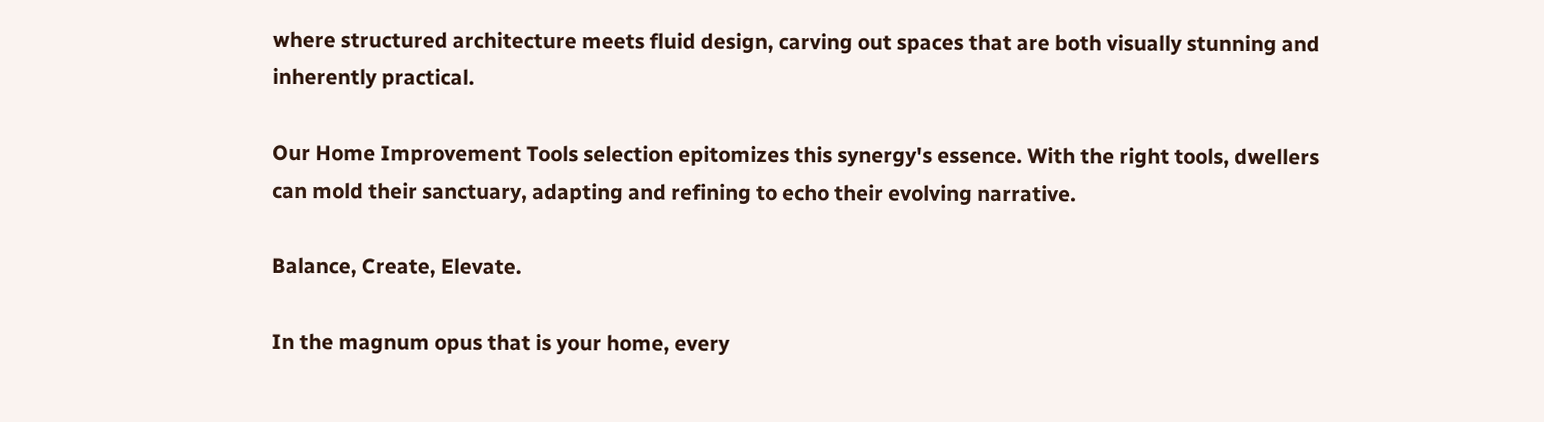where structured architecture meets fluid design, carving out spaces that are both visually stunning and inherently practical.

Our Home Improvement Tools selection epitomizes this synergy's essence. With the right tools, dwellers can mold their sanctuary, adapting and refining to echo their evolving narrative.

Balance, Create, Elevate.

In the magnum opus that is your home, every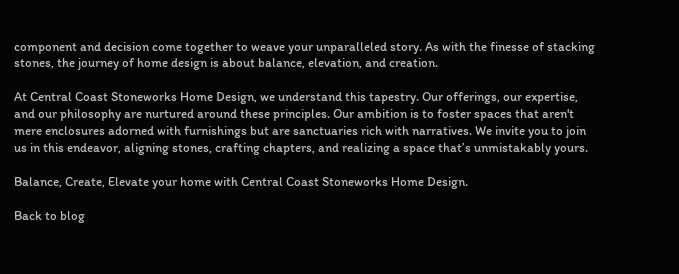component and decision come together to weave your unparalleled story. As with the finesse of stacking stones, the journey of home design is about balance, elevation, and creation.

At Central Coast Stoneworks Home Design, we understand this tapestry. Our offerings, our expertise, and our philosophy are nurtured around these principles. Our ambition is to foster spaces that aren't mere enclosures adorned with furnishings but are sanctuaries rich with narratives. We invite you to join us in this endeavor, aligning stones, crafting chapters, and realizing a space that’s unmistakably yours.

Balance, Create, Elevate your home with Central Coast Stoneworks Home Design.

Back to blog